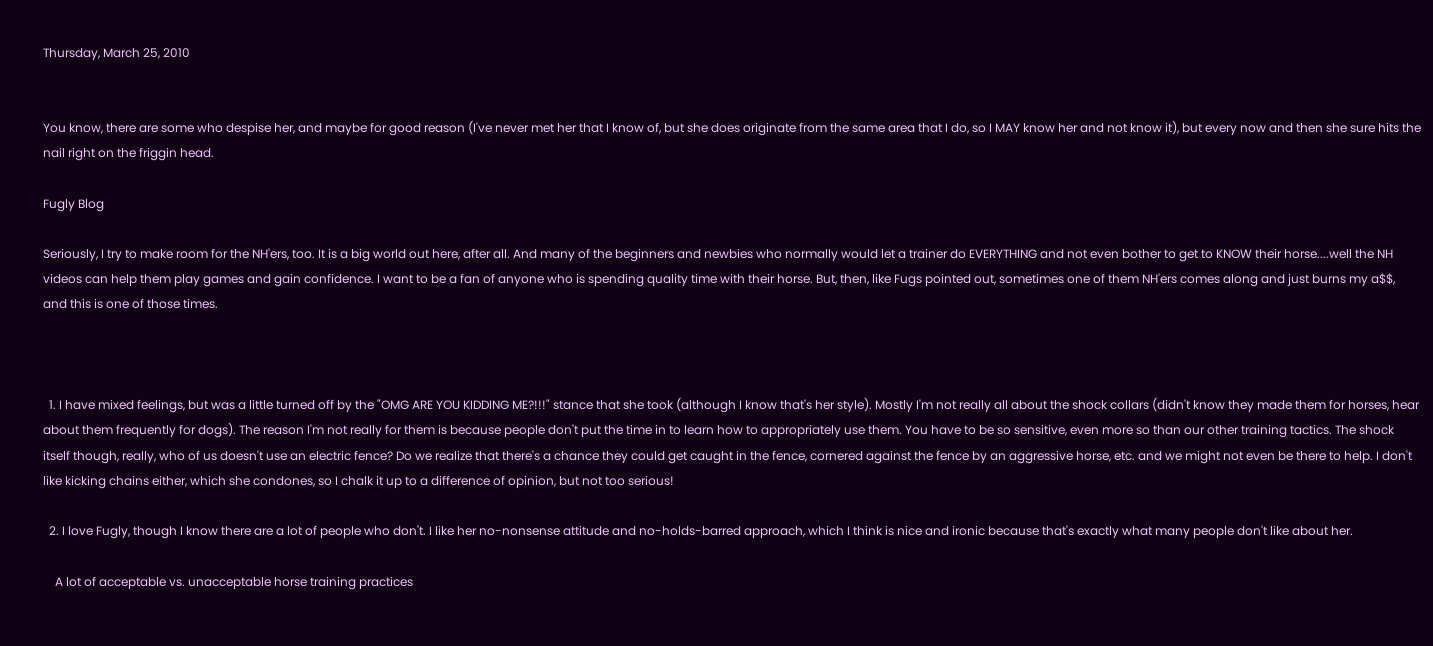Thursday, March 25, 2010


You know, there are some who despise her, and maybe for good reason (I've never met her that I know of, but she does originate from the same area that I do, so I MAY know her and not know it), but every now and then she sure hits the nail right on the friggin head.

Fugly Blog

Seriously, I try to make room for the NH'ers, too. It is a big world out here, after all. And many of the beginners and newbies who normally would let a trainer do EVERYTHING and not even bother to get to KNOW their horse....well the NH videos can help them play games and gain confidence. I want to be a fan of anyone who is spending quality time with their horse. But, then, like Fugs pointed out, sometimes one of them NH'ers comes along and just burns my a$$, and this is one of those times.



  1. I have mixed feelings, but was a little turned off by the "OMG ARE YOU KIDDING ME?!!!" stance that she took (although I know that's her style). Mostly I'm not really all about the shock collars (didn't know they made them for horses, hear about them frequently for dogs). The reason I'm not really for them is because people don't put the time in to learn how to appropriately use them. You have to be so sensitive, even more so than our other training tactics. The shock itself though, really, who of us doesn't use an electric fence? Do we realize that there's a chance they could get caught in the fence, cornered against the fence by an aggressive horse, etc. and we might not even be there to help. I don't like kicking chains either, which she condones, so I chalk it up to a difference of opinion, but not too serious!

  2. I love Fugly, though I know there are a lot of people who don't. I like her no-nonsense attitude and no-holds-barred approach, which I think is nice and ironic because that's exactly what many people don't like about her.

    A lot of acceptable vs. unacceptable horse training practices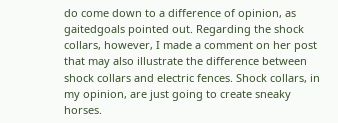do come down to a difference of opinion, as gaitedgoals pointed out. Regarding the shock collars, however, I made a comment on her post that may also illustrate the difference between shock collars and electric fences. Shock collars, in my opinion, are just going to create sneaky horses.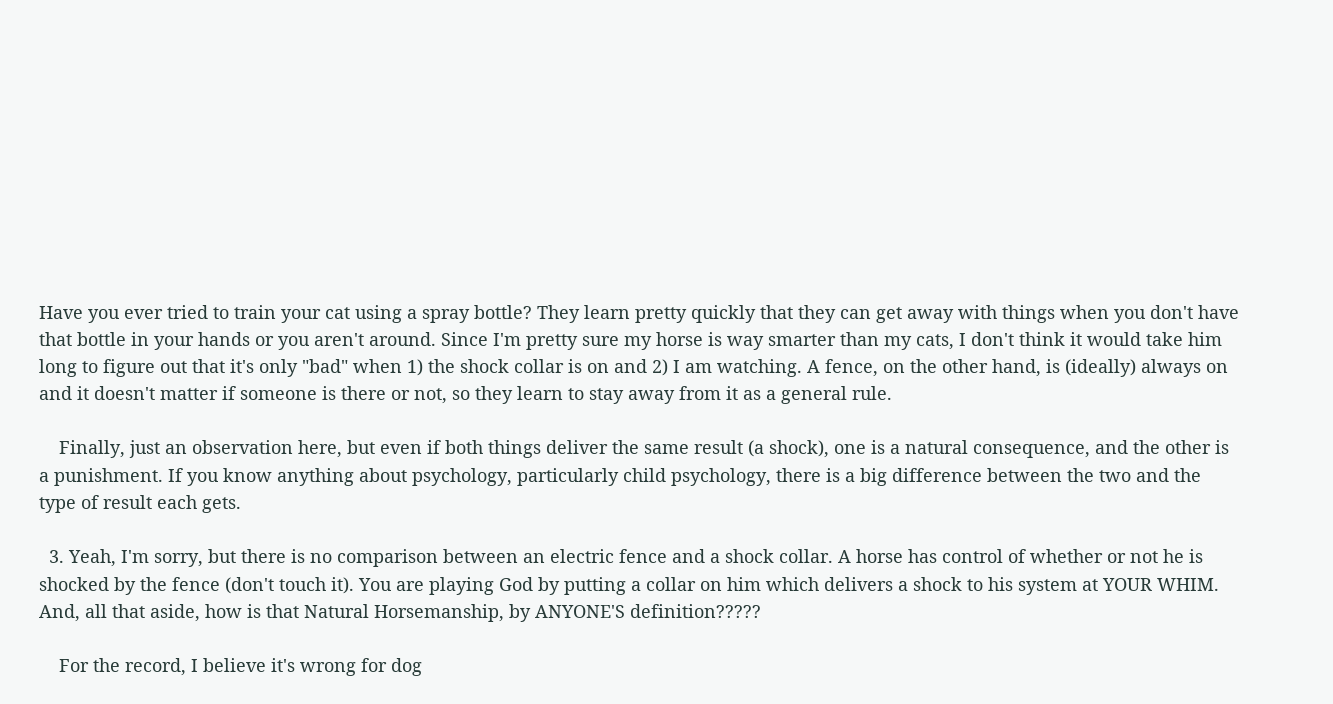Have you ever tried to train your cat using a spray bottle? They learn pretty quickly that they can get away with things when you don't have that bottle in your hands or you aren't around. Since I'm pretty sure my horse is way smarter than my cats, I don't think it would take him long to figure out that it's only "bad" when 1) the shock collar is on and 2) I am watching. A fence, on the other hand, is (ideally) always on and it doesn't matter if someone is there or not, so they learn to stay away from it as a general rule.

    Finally, just an observation here, but even if both things deliver the same result (a shock), one is a natural consequence, and the other is a punishment. If you know anything about psychology, particularly child psychology, there is a big difference between the two and the type of result each gets.

  3. Yeah, I'm sorry, but there is no comparison between an electric fence and a shock collar. A horse has control of whether or not he is shocked by the fence (don't touch it). You are playing God by putting a collar on him which delivers a shock to his system at YOUR WHIM. And, all that aside, how is that Natural Horsemanship, by ANYONE'S definition?????

    For the record, I believe it's wrong for dog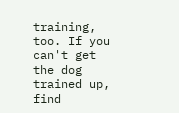training, too. If you can't get the dog trained up, find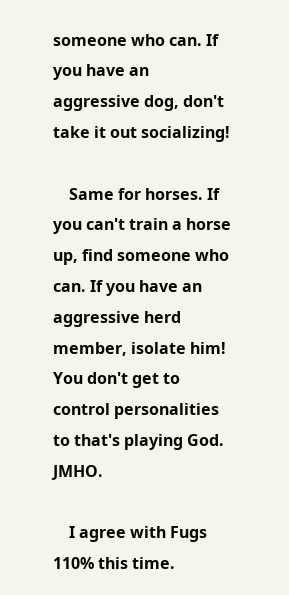someone who can. If you have an aggressive dog, don't take it out socializing!

    Same for horses. If you can't train a horse up, find someone who can. If you have an aggressive herd member, isolate him! You don't get to control personalities to that's playing God. JMHO.

    I agree with Fugs 110% this time.